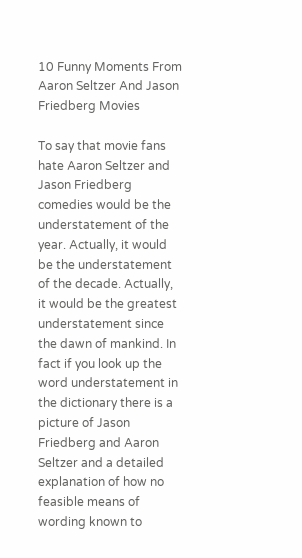10 Funny Moments From Aaron Seltzer And Jason Friedberg Movies

To say that movie fans hate Aaron Seltzer and Jason Friedberg comedies would be the understatement of the year. Actually, it would be the understatement of the decade. Actually, it would be the greatest understatement since the dawn of mankind. In fact if you look up the word understatement in the dictionary there is a picture of Jason Friedberg and Aaron Seltzer and a detailed explanation of how no feasible means of wording known to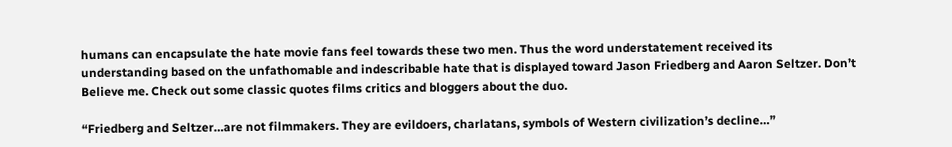humans can encapsulate the hate movie fans feel towards these two men. Thus the word understatement received its understanding based on the unfathomable and indescribable hate that is displayed toward Jason Friedberg and Aaron Seltzer. Don’t Believe me. Check out some classic quotes films critics and bloggers about the duo.

“Friedberg and Seltzer…are not filmmakers. They are evildoers, charlatans, symbols of Western civilization’s decline…”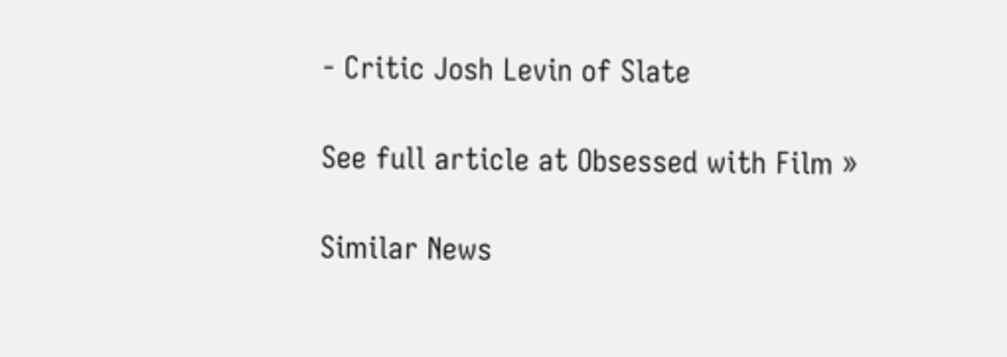- Critic Josh Levin of Slate

See full article at Obsessed with Film »

Similar News